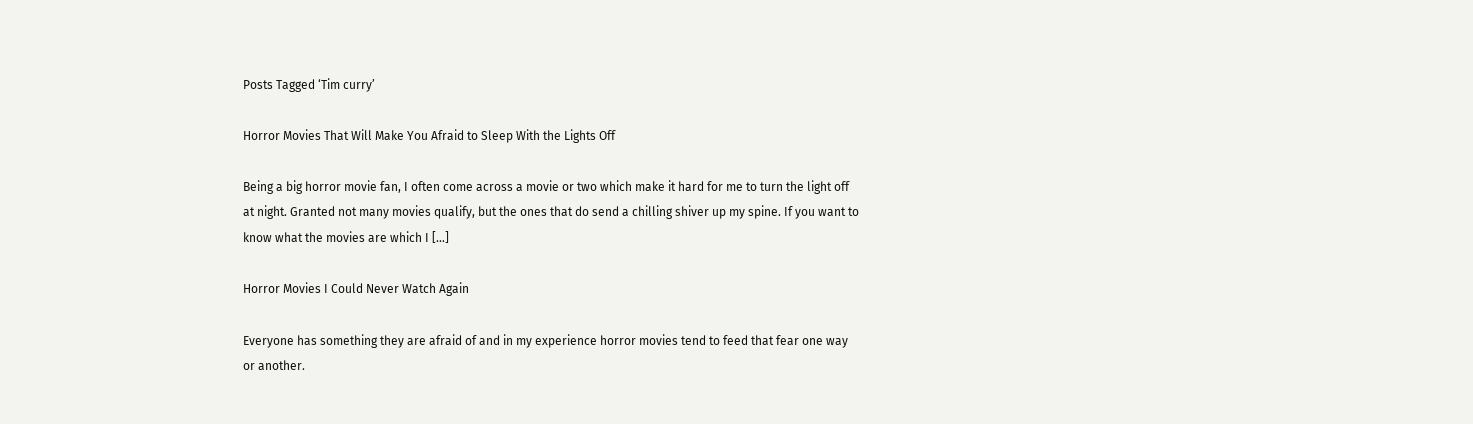Posts Tagged ‘Tim curry’

Horror Movies That Will Make You Afraid to Sleep With the Lights Off

Being a big horror movie fan, I often come across a movie or two which make it hard for me to turn the light off at night. Granted not many movies qualify, but the ones that do send a chilling shiver up my spine. If you want to know what the movies are which I […]

Horror Movies I Could Never Watch Again

Everyone has something they are afraid of and in my experience horror movies tend to feed that fear one way or another.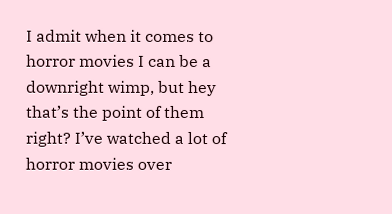I admit when it comes to horror movies I can be a downright wimp, but hey that’s the point of them right? I’ve watched a lot of horror movies over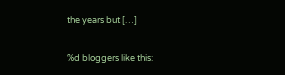the years but […]

%d bloggers like this: